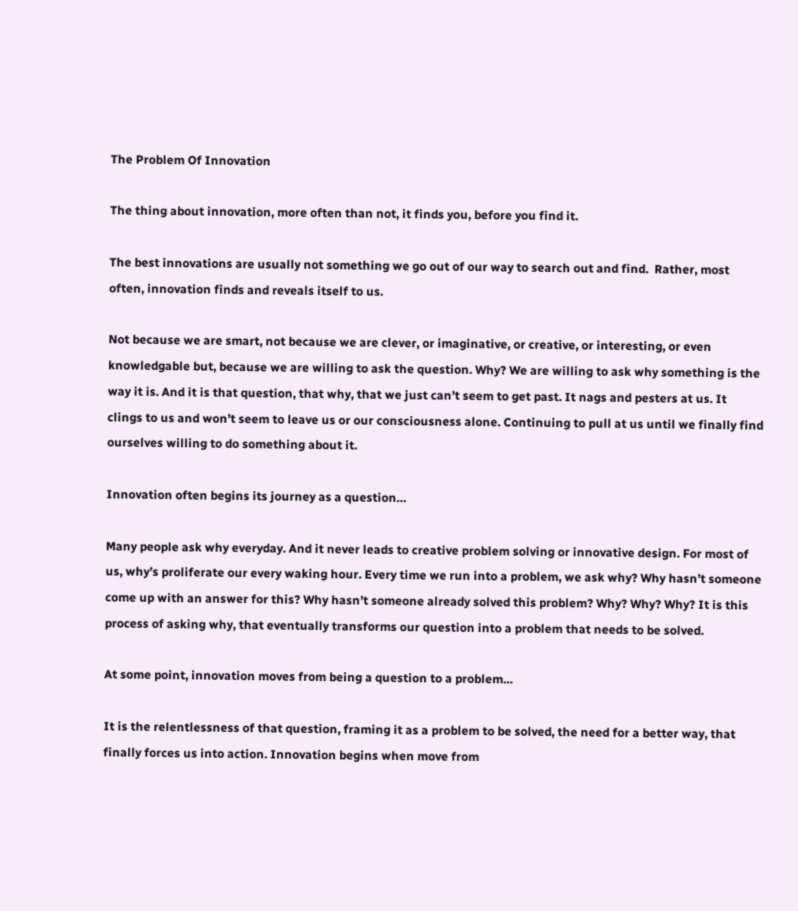The Problem Of Innovation

The thing about innovation, more often than not, it finds you, before you find it.

The best innovations are usually not something we go out of our way to search out and find.  Rather, most often, innovation finds and reveals itself to us.

Not because we are smart, not because we are clever, or imaginative, or creative, or interesting, or even knowledgable but, because we are willing to ask the question. Why? We are willing to ask why something is the way it is. And it is that question, that why, that we just can’t seem to get past. It nags and pesters at us. It clings to us and won’t seem to leave us or our consciousness alone. Continuing to pull at us until we finally find ourselves willing to do something about it.

Innovation often begins its journey as a question…

Many people ask why everyday. And it never leads to creative problem solving or innovative design. For most of us, why’s proliferate our every waking hour. Every time we run into a problem, we ask why? Why hasn’t someone come up with an answer for this? Why hasn’t someone already solved this problem? Why? Why? Why? It is this process of asking why, that eventually transforms our question into a problem that needs to be solved.

At some point, innovation moves from being a question to a problem…

It is the relentlessness of that question, framing it as a problem to be solved, the need for a better way, that finally forces us into action. Innovation begins when move from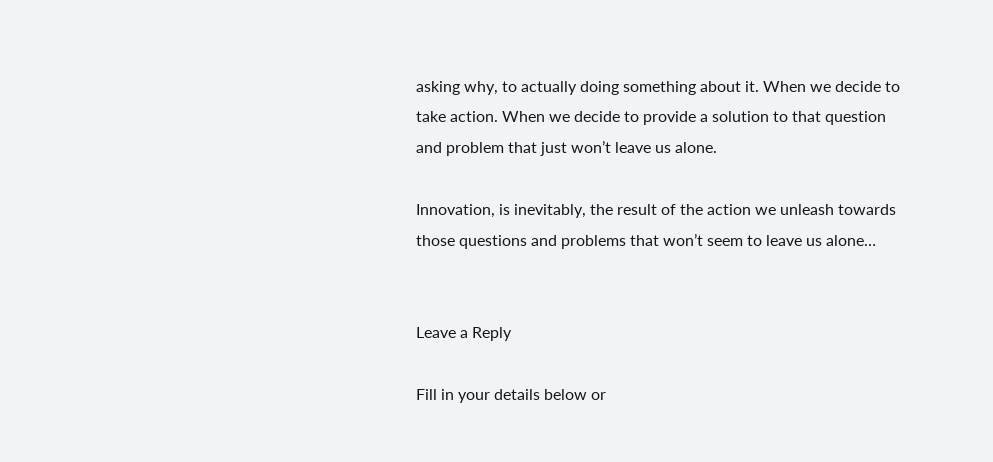asking why, to actually doing something about it. When we decide to take action. When we decide to provide a solution to that question and problem that just won’t leave us alone.

Innovation, is inevitably, the result of the action we unleash towards those questions and problems that won’t seem to leave us alone…


Leave a Reply

Fill in your details below or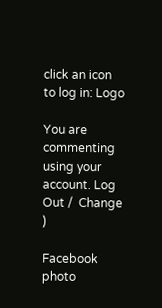click an icon to log in: Logo

You are commenting using your account. Log Out /  Change )

Facebook photo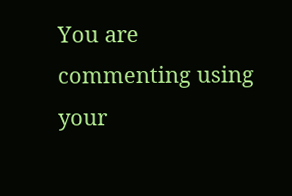You are commenting using your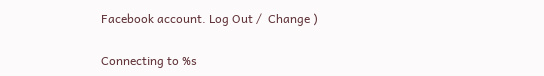Facebook account. Log Out /  Change )

Connecting to %s